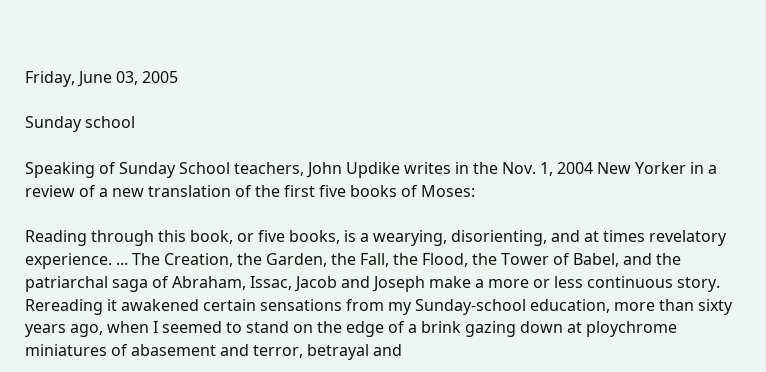Friday, June 03, 2005

Sunday school

Speaking of Sunday School teachers, John Updike writes in the Nov. 1, 2004 New Yorker in a review of a new translation of the first five books of Moses:

Reading through this book, or five books, is a wearying, disorienting, and at times revelatory experience. ... The Creation, the Garden, the Fall, the Flood, the Tower of Babel, and the patriarchal saga of Abraham, Issac, Jacob and Joseph make a more or less continuous story. Rereading it awakened certain sensations from my Sunday-school education, more than sixty years ago, when I seemed to stand on the edge of a brink gazing down at ploychrome miniatures of abasement and terror, betrayal and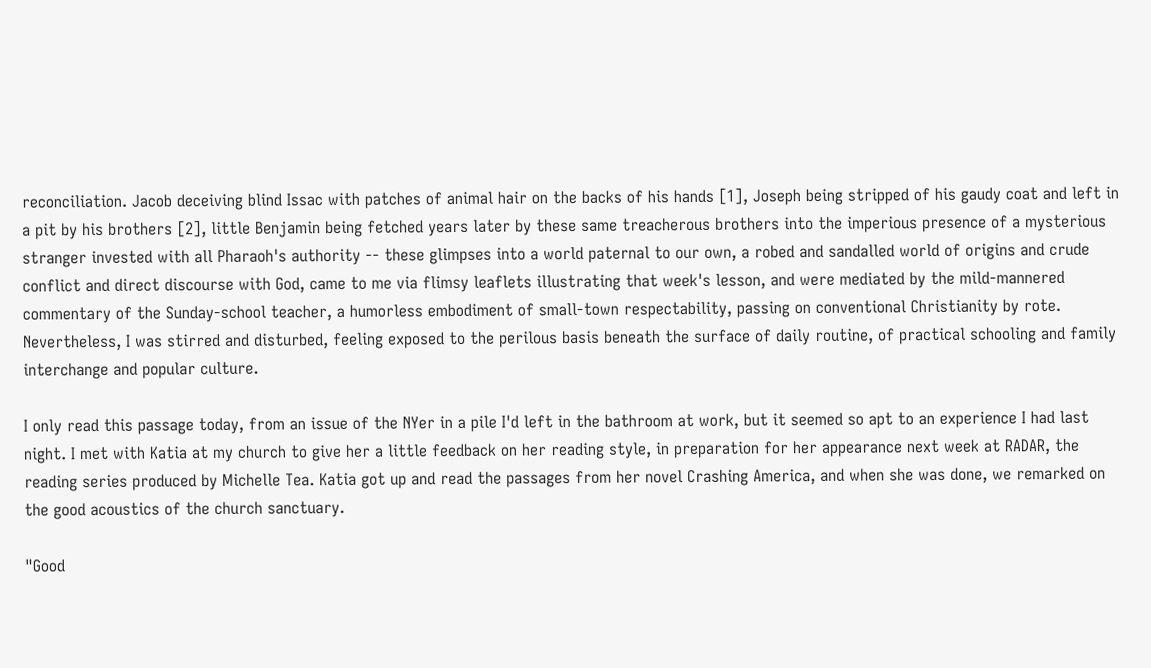reconciliation. Jacob deceiving blind Issac with patches of animal hair on the backs of his hands [1], Joseph being stripped of his gaudy coat and left in a pit by his brothers [2], little Benjamin being fetched years later by these same treacherous brothers into the imperious presence of a mysterious stranger invested with all Pharaoh's authority -- these glimpses into a world paternal to our own, a robed and sandalled world of origins and crude conflict and direct discourse with God, came to me via flimsy leaflets illustrating that week's lesson, and were mediated by the mild-mannered commentary of the Sunday-school teacher, a humorless embodiment of small-town respectability, passing on conventional Christianity by rote. Nevertheless, I was stirred and disturbed, feeling exposed to the perilous basis beneath the surface of daily routine, of practical schooling and family interchange and popular culture.

I only read this passage today, from an issue of the NYer in a pile I'd left in the bathroom at work, but it seemed so apt to an experience I had last night. I met with Katia at my church to give her a little feedback on her reading style, in preparation for her appearance next week at RADAR, the reading series produced by Michelle Tea. Katia got up and read the passages from her novel Crashing America, and when she was done, we remarked on the good acoustics of the church sanctuary.

"Good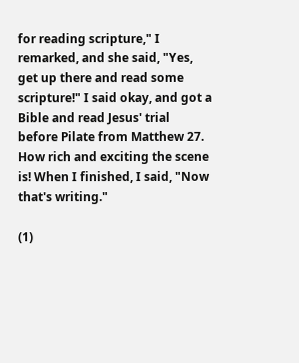for reading scripture," I remarked, and she said, "Yes, get up there and read some scripture!" I said okay, and got a Bible and read Jesus' trial before Pilate from Matthew 27. How rich and exciting the scene is! When I finished, I said, "Now that's writing."

(1)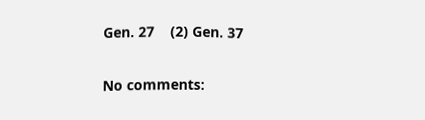Gen. 27    (2) Gen. 37

No comments: